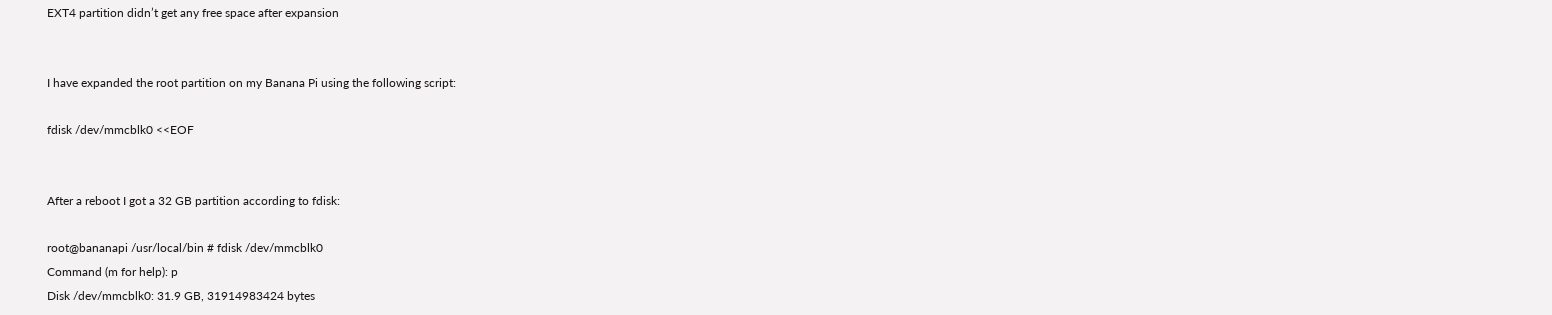EXT4 partition didn’t get any free space after expansion


I have expanded the root partition on my Banana Pi using the following script:

fdisk /dev/mmcblk0 <<EOF


After a reboot I got a 32 GB partition according to fdisk:

root@bananapi /usr/local/bin # fdisk /dev/mmcblk0
Command (m for help): p
Disk /dev/mmcblk0: 31.9 GB, 31914983424 bytes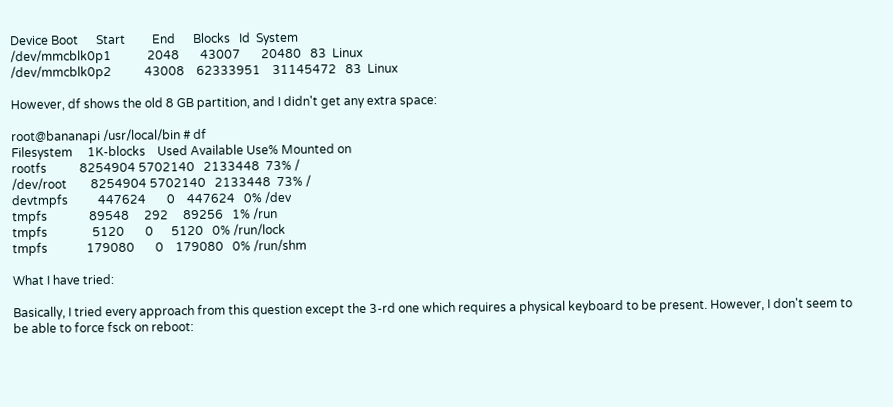Device Boot      Start         End      Blocks   Id  System
/dev/mmcblk0p1            2048       43007       20480   83  Linux
/dev/mmcblk0p2           43008    62333951    31145472   83  Linux

However, df shows the old 8 GB partition, and I didn't get any extra space:

root@bananapi /usr/local/bin # df
Filesystem     1K-blocks    Used Available Use% Mounted on
rootfs           8254904 5702140   2133448  73% /
/dev/root        8254904 5702140   2133448  73% /
devtmpfs          447624       0    447624   0% /dev
tmpfs              89548     292     89256   1% /run
tmpfs               5120       0      5120   0% /run/lock
tmpfs             179080       0    179080   0% /run/shm

What I have tried:

Basically, I tried every approach from this question except the 3-rd one which requires a physical keyboard to be present. However, I don't seem to be able to force fsck on reboot: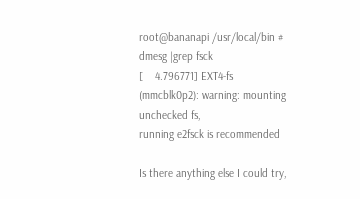root@bananapi /usr/local/bin # dmesg |grep fsck
[    4.796771] EXT4-fs (mmcblk0p2): warning: mounting unchecked fs,
running e2fsck is recommended

Is there anything else I could try,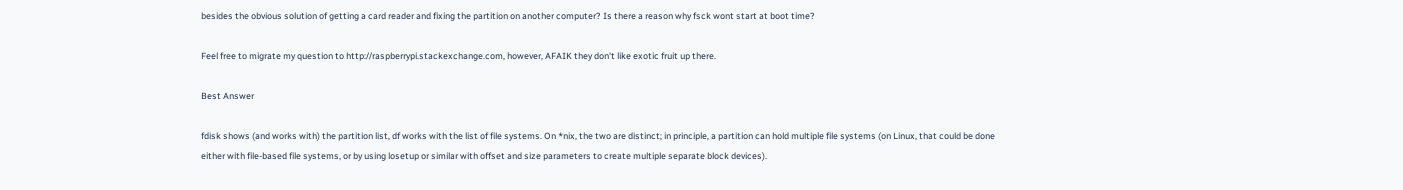besides the obvious solution of getting a card reader and fixing the partition on another computer? Is there a reason why fsck wont start at boot time?

Feel free to migrate my question to http://raspberrypi.stackexchange.com, however, AFAIK they don't like exotic fruit up there.

Best Answer

fdisk shows (and works with) the partition list, df works with the list of file systems. On *nix, the two are distinct; in principle, a partition can hold multiple file systems (on Linux, that could be done either with file-based file systems, or by using losetup or similar with offset and size parameters to create multiple separate block devices).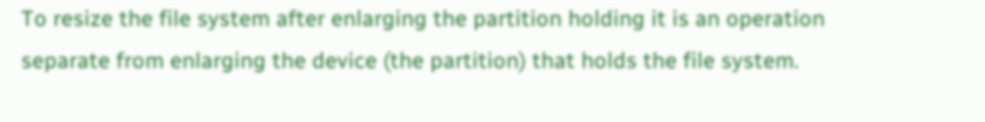To resize the file system after enlarging the partition holding it is an operation separate from enlarging the device (the partition) that holds the file system.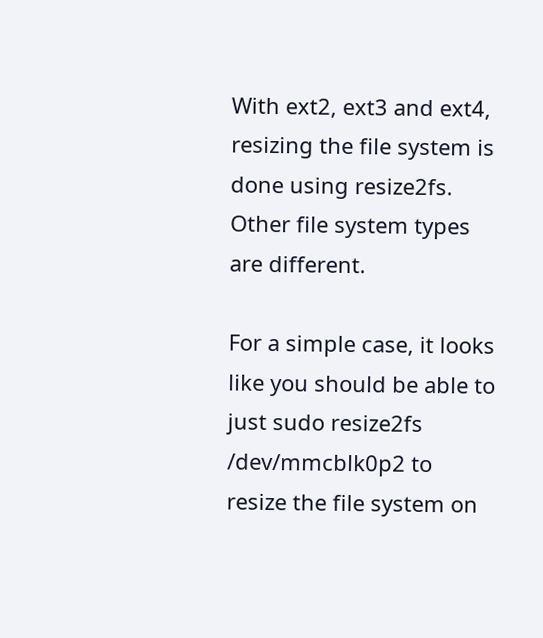With ext2, ext3 and ext4, resizing the file system is done using resize2fs. Other file system types are different.

For a simple case, it looks like you should be able to just sudo resize2fs /dev/mmcblk0p2 to resize the file system on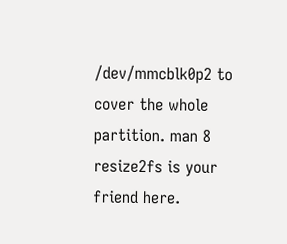/dev/mmcblk0p2 to cover the whole partition. man 8 resize2fs is your friend here.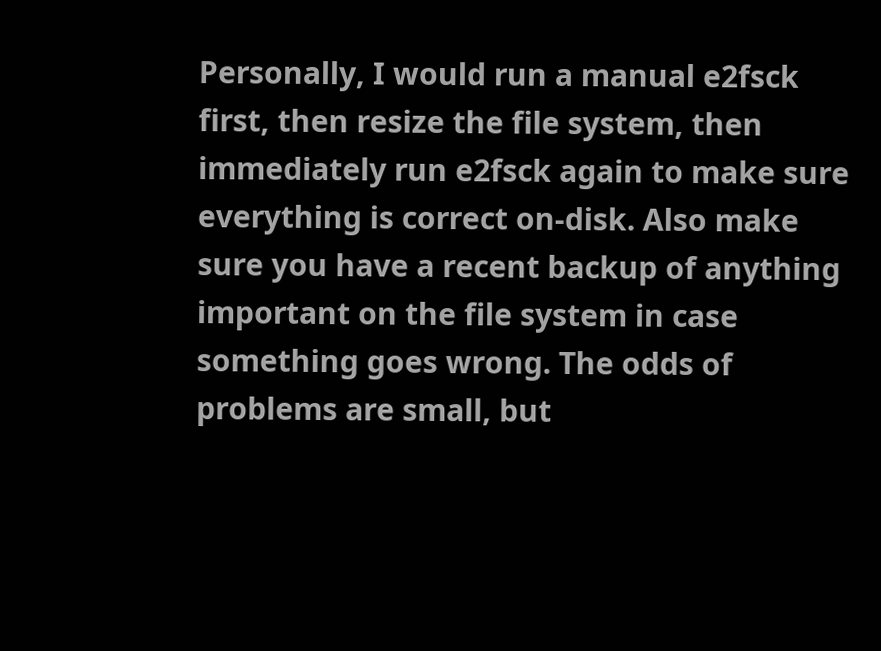Personally, I would run a manual e2fsck first, then resize the file system, then immediately run e2fsck again to make sure everything is correct on-disk. Also make sure you have a recent backup of anything important on the file system in case something goes wrong. The odds of problems are small, but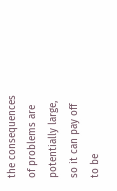the consequences of problems are potentially large, so it can pay off to be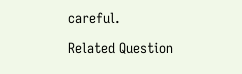careful.

Related Question